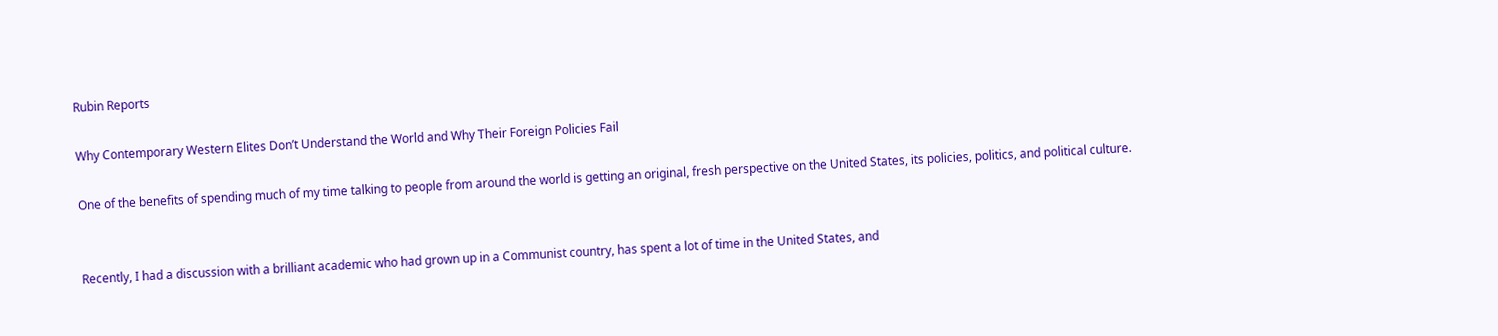Rubin Reports

Why Contemporary Western Elites Don’t Understand the World and Why Their Foreign Policies Fail

One of the benefits of spending much of my time talking to people from around the world is getting an original, fresh perspective on the United States, its policies, politics, and political culture.


Recently, I had a discussion with a brilliant academic who had grown up in a Communist country, has spent a lot of time in the United States, and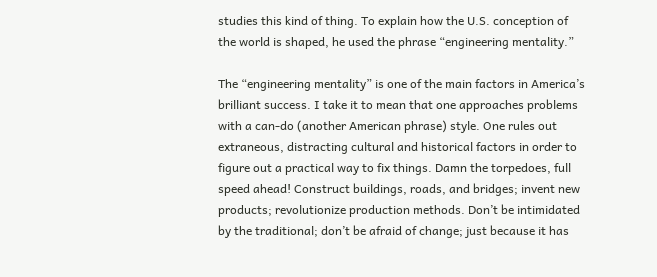studies this kind of thing. To explain how the U.S. conception of the world is shaped, he used the phrase “engineering mentality.”

The “engineering mentality” is one of the main factors in America’s brilliant success. I take it to mean that one approaches problems with a can-do (another American phrase) style. One rules out extraneous, distracting cultural and historical factors in order to figure out a practical way to fix things. Damn the torpedoes, full speed ahead! Construct buildings, roads, and bridges; invent new products; revolutionize production methods. Don’t be intimidated by the traditional; don’t be afraid of change; just because it has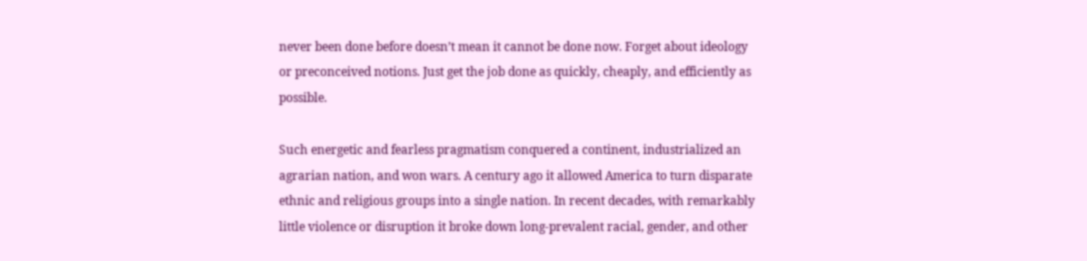never been done before doesn’t mean it cannot be done now. Forget about ideology or preconceived notions. Just get the job done as quickly, cheaply, and efficiently as possible.

Such energetic and fearless pragmatism conquered a continent, industrialized an agrarian nation, and won wars. A century ago it allowed America to turn disparate ethnic and religious groups into a single nation. In recent decades, with remarkably little violence or disruption it broke down long-prevalent racial, gender, and other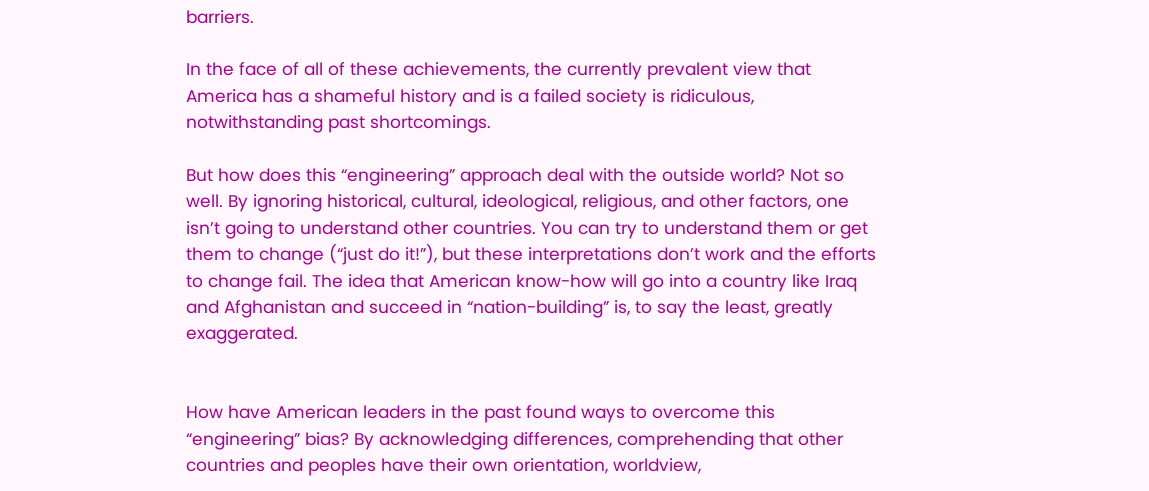barriers.

In the face of all of these achievements, the currently prevalent view that America has a shameful history and is a failed society is ridiculous, notwithstanding past shortcomings.

But how does this “engineering” approach deal with the outside world? Not so well. By ignoring historical, cultural, ideological, religious, and other factors, one isn’t going to understand other countries. You can try to understand them or get them to change (“just do it!”), but these interpretations don’t work and the efforts to change fail. The idea that American know-how will go into a country like Iraq and Afghanistan and succeed in “nation-building” is, to say the least, greatly exaggerated.


How have American leaders in the past found ways to overcome this “engineering” bias? By acknowledging differences, comprehending that other countries and peoples have their own orientation, worldview,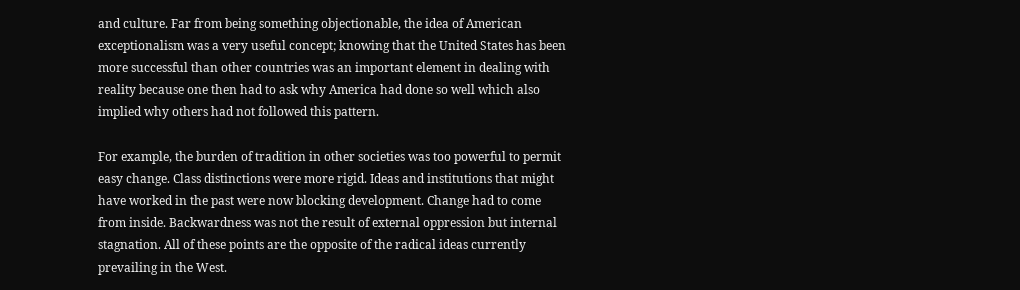and culture. Far from being something objectionable, the idea of American exceptionalism was a very useful concept; knowing that the United States has been more successful than other countries was an important element in dealing with reality because one then had to ask why America had done so well which also implied why others had not followed this pattern.

For example, the burden of tradition in other societies was too powerful to permit easy change. Class distinctions were more rigid. Ideas and institutions that might have worked in the past were now blocking development. Change had to come from inside. Backwardness was not the result of external oppression but internal stagnation. All of these points are the opposite of the radical ideas currently prevailing in the West.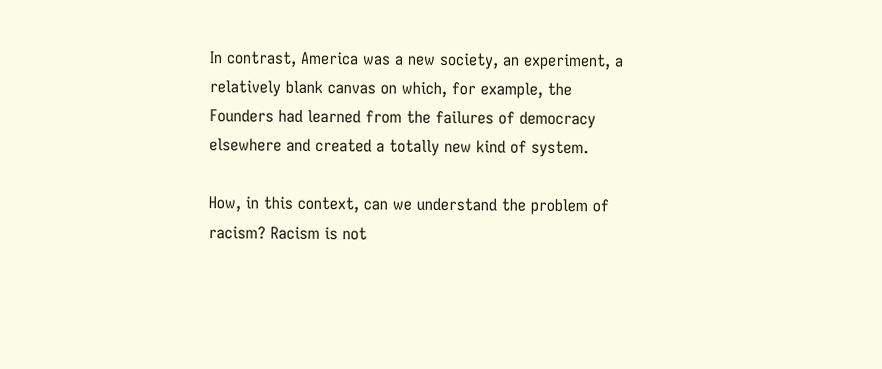In contrast, America was a new society, an experiment, a relatively blank canvas on which, for example, the Founders had learned from the failures of democracy elsewhere and created a totally new kind of system.

How, in this context, can we understand the problem of racism? Racism is not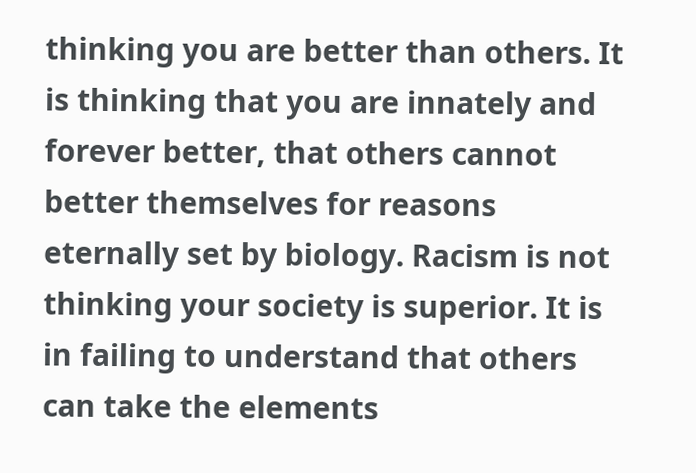thinking you are better than others. It is thinking that you are innately and forever better, that others cannot better themselves for reasons eternally set by biology. Racism is not thinking your society is superior. It is in failing to understand that others can take the elements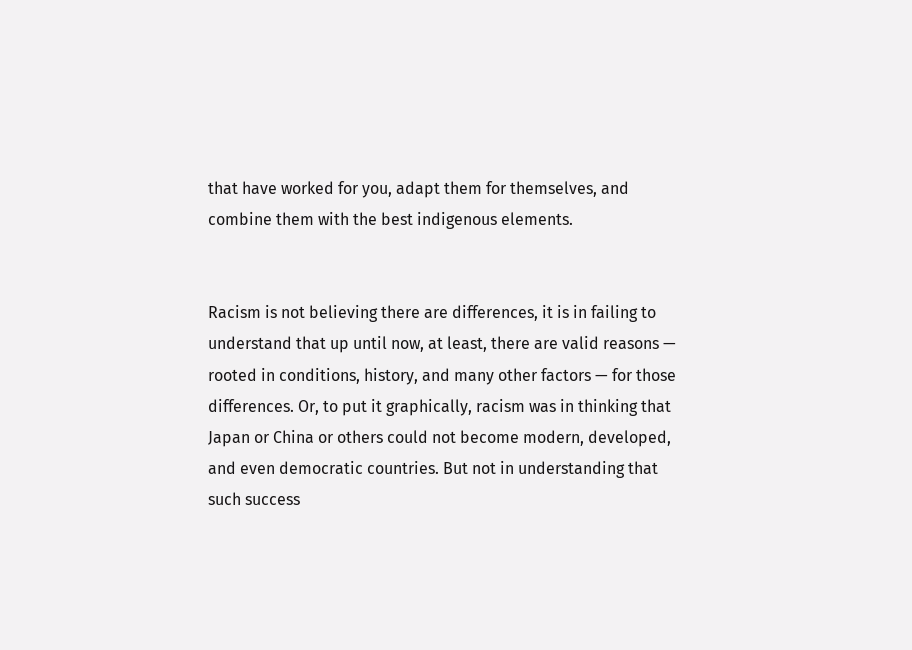that have worked for you, adapt them for themselves, and combine them with the best indigenous elements.


Racism is not believing there are differences, it is in failing to understand that up until now, at least, there are valid reasons — rooted in conditions, history, and many other factors — for those differences. Or, to put it graphically, racism was in thinking that Japan or China or others could not become modern, developed, and even democratic countries. But not in understanding that such success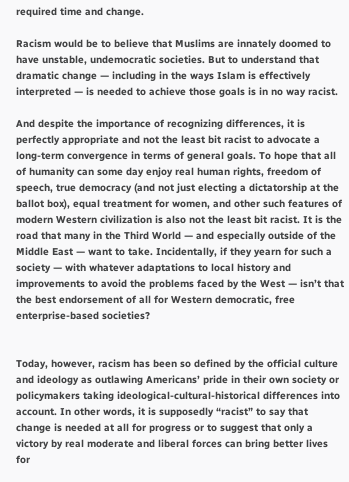required time and change.

Racism would be to believe that Muslims are innately doomed to have unstable, undemocratic societies. But to understand that dramatic change — including in the ways Islam is effectively interpreted — is needed to achieve those goals is in no way racist.

And despite the importance of recognizing differences, it is perfectly appropriate and not the least bit racist to advocate a long-term convergence in terms of general goals. To hope that all of humanity can some day enjoy real human rights, freedom of speech, true democracy (and not just electing a dictatorship at the ballot box), equal treatment for women, and other such features of modern Western civilization is also not the least bit racist. It is the road that many in the Third World — and especially outside of the Middle East — want to take. Incidentally, if they yearn for such a society — with whatever adaptations to local history and improvements to avoid the problems faced by the West — isn’t that the best endorsement of all for Western democratic, free enterprise-based societies?


Today, however, racism has been so defined by the official culture and ideology as outlawing Americans’ pride in their own society or policymakers taking ideological-cultural-historical differences into account. In other words, it is supposedly “racist” to say that change is needed at all for progress or to suggest that only a victory by real moderate and liberal forces can bring better lives for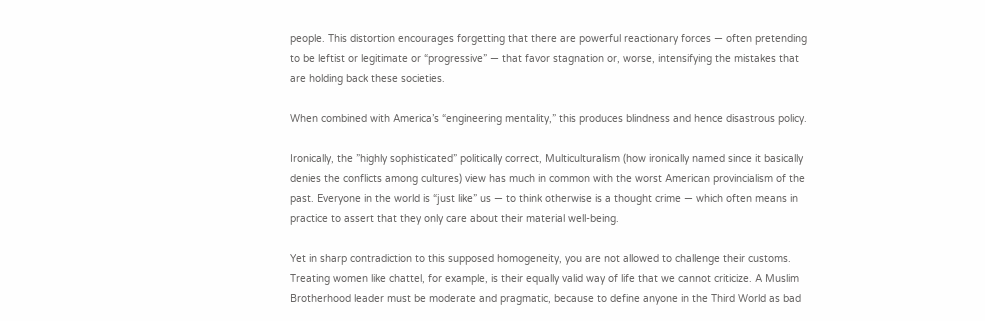people. This distortion encourages forgetting that there are powerful reactionary forces — often pretending to be leftist or legitimate or “progressive” — that favor stagnation or, worse, intensifying the mistakes that are holding back these societies.

When combined with America’s “engineering mentality,” this produces blindness and hence disastrous policy.

Ironically, the ”highly sophisticated” politically correct, Multiculturalism (how ironically named since it basically denies the conflicts among cultures) view has much in common with the worst American provincialism of the past. Everyone in the world is “just like” us — to think otherwise is a thought crime — which often means in practice to assert that they only care about their material well-being.

Yet in sharp contradiction to this supposed homogeneity, you are not allowed to challenge their customs. Treating women like chattel, for example, is their equally valid way of life that we cannot criticize. A Muslim Brotherhood leader must be moderate and pragmatic, because to define anyone in the Third World as bad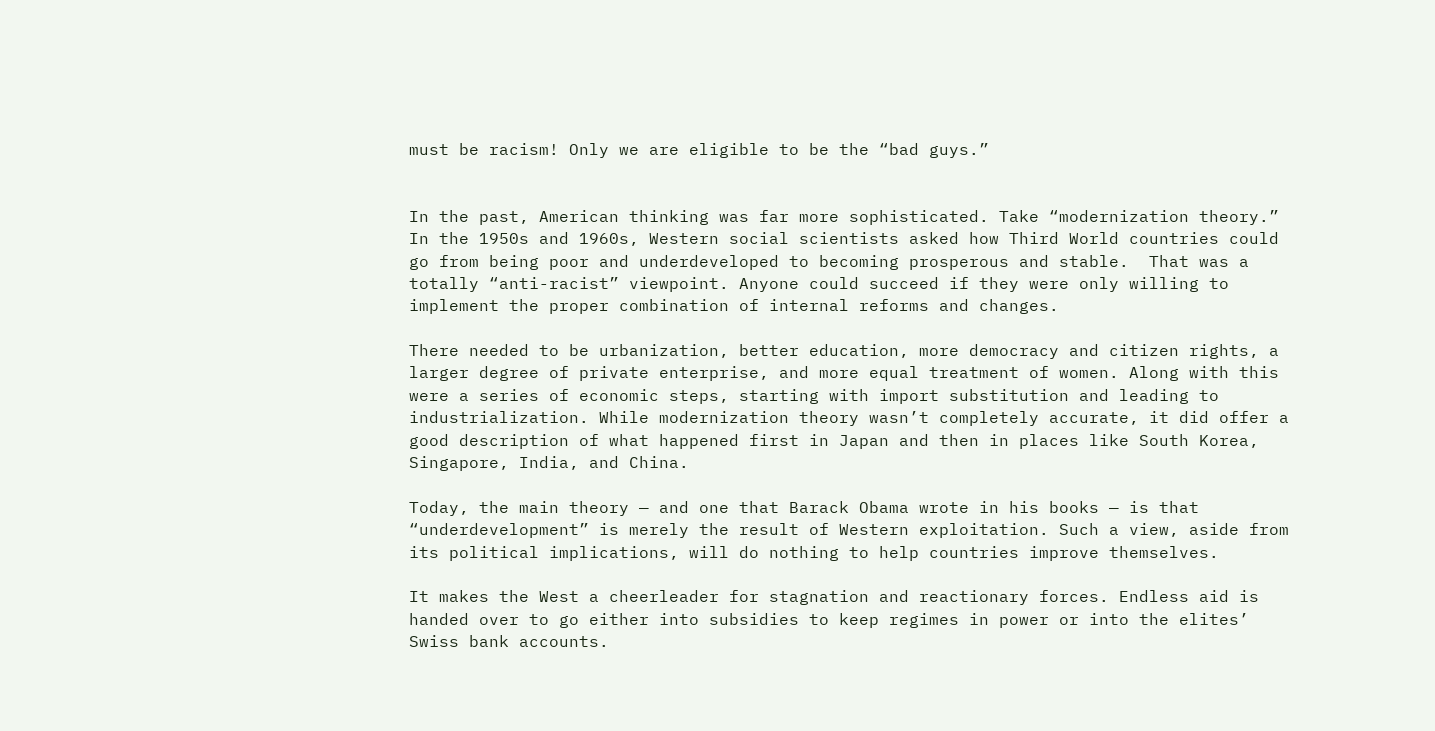must be racism! Only we are eligible to be the “bad guys.”


In the past, American thinking was far more sophisticated. Take “modernization theory.” In the 1950s and 1960s, Western social scientists asked how Third World countries could go from being poor and underdeveloped to becoming prosperous and stable.  That was a totally “anti-racist” viewpoint. Anyone could succeed if they were only willing to implement the proper combination of internal reforms and changes.

There needed to be urbanization, better education, more democracy and citizen rights, a larger degree of private enterprise, and more equal treatment of women. Along with this were a series of economic steps, starting with import substitution and leading to industrialization. While modernization theory wasn’t completely accurate, it did offer a good description of what happened first in Japan and then in places like South Korea, Singapore, India, and China.

Today, the main theory — and one that Barack Obama wrote in his books — is that “underdevelopment” is merely the result of Western exploitation. Such a view, aside from its political implications, will do nothing to help countries improve themselves.

It makes the West a cheerleader for stagnation and reactionary forces. Endless aid is handed over to go either into subsidies to keep regimes in power or into the elites’ Swiss bank accounts.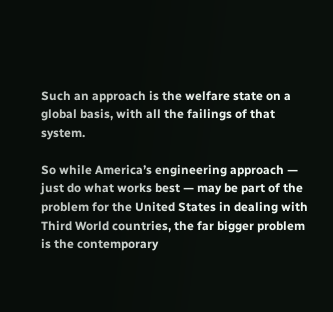Such an approach is the welfare state on a global basis, with all the failings of that system.

So while America’s engineering approach — just do what works best — may be part of the problem for the United States in dealing with Third World countries, the far bigger problem is the contemporary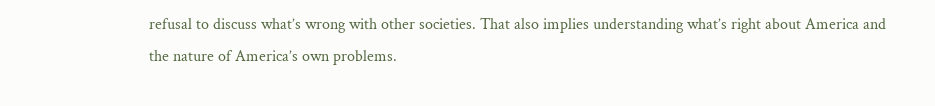refusal to discuss what’s wrong with other societies. That also implies understanding what’s right about America and the nature of America’s own problems.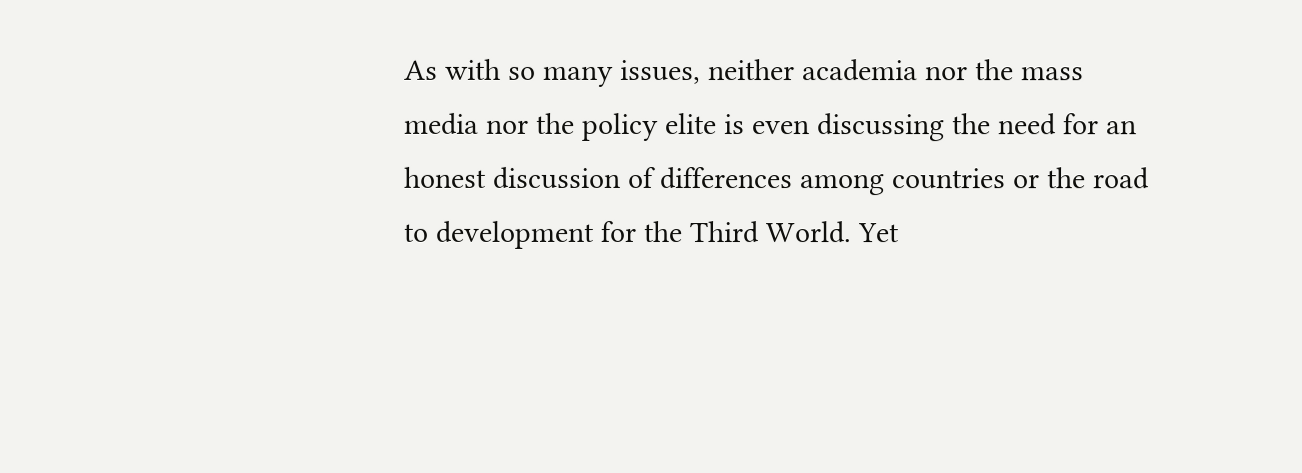As with so many issues, neither academia nor the mass media nor the policy elite is even discussing the need for an honest discussion of differences among countries or the road to development for the Third World. Yet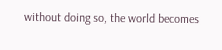without doing so, the world becomes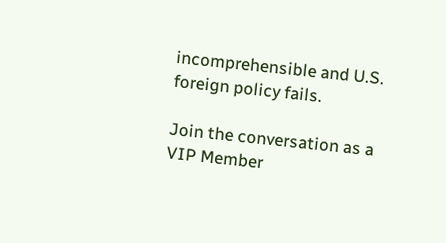incomprehensible and U.S. foreign policy fails.

Join the conversation as a VIP Member